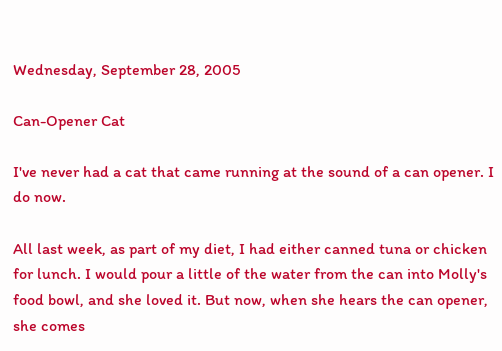Wednesday, September 28, 2005

Can-Opener Cat

I've never had a cat that came running at the sound of a can opener. I do now.

All last week, as part of my diet, I had either canned tuna or chicken for lunch. I would pour a little of the water from the can into Molly's food bowl, and she loved it. But now, when she hears the can opener, she comes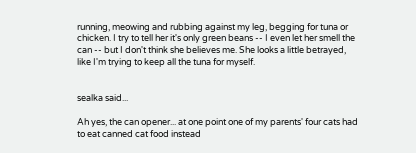running, meowing and rubbing against my leg, begging for tuna or chicken. I try to tell her it's only green beans -- I even let her smell the can -- but I don't think she believes me. She looks a little betrayed, like I'm trying to keep all the tuna for myself.


sealka said...

Ah yes, the can opener... at one point one of my parents' four cats had to eat canned cat food instead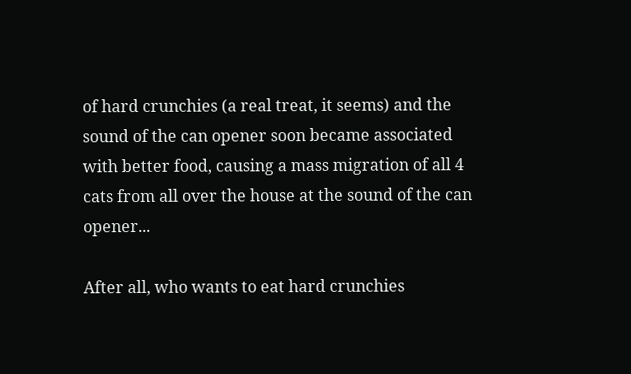of hard crunchies (a real treat, it seems) and the sound of the can opener soon became associated with better food, causing a mass migration of all 4 cats from all over the house at the sound of the can opener...

After all, who wants to eat hard crunchies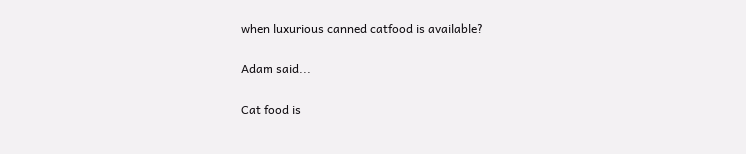when luxurious canned catfood is available?

Adam said...

Cat food is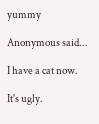yummy

Anonymous said...

I have a cat now.

It's ugly.